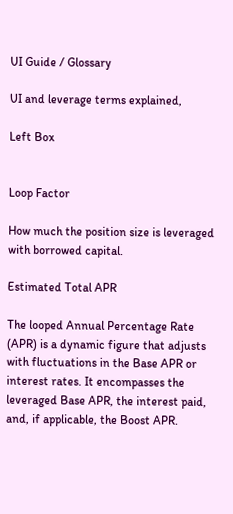UI Guide / Glossary

UI and leverage terms explained,

Left Box


Loop Factor

How much the position size is leveraged with borrowed capital.

Estimated Total APR

The looped Annual Percentage Rate (APR) is a dynamic figure that adjusts with fluctuations in the Base APR or interest rates. It encompasses the leveraged Base APR, the interest paid, and, if applicable, the Boost APR.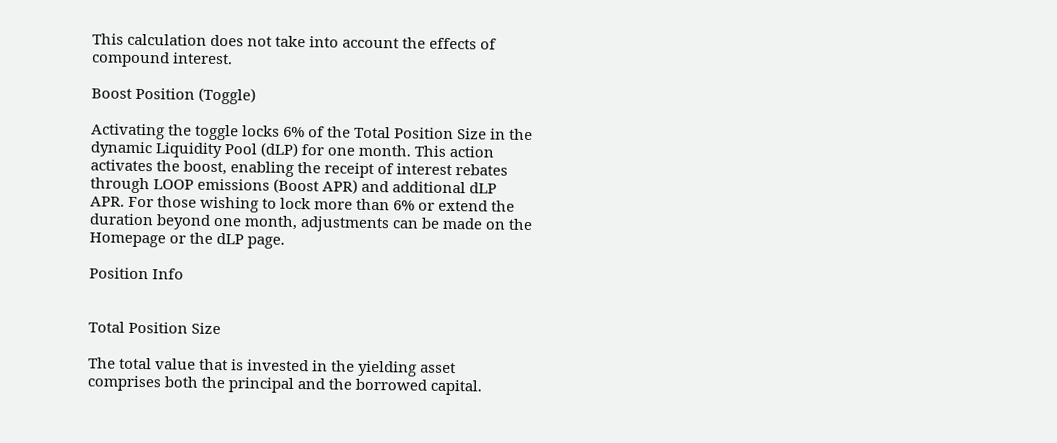This calculation does not take into account the effects of compound interest.

Boost Position (Toggle)

Activating the toggle locks 6% of the Total Position Size in the dynamic Liquidity Pool (dLP) for one month. This action activates the boost, enabling the receipt of interest rebates through LOOP emissions (Boost APR) and additional dLP APR. For those wishing to lock more than 6% or extend the duration beyond one month, adjustments can be made on the Homepage or the dLP page.

Position Info


Total Position Size

The total value that is invested in the yielding asset comprises both the principal and the borrowed capital.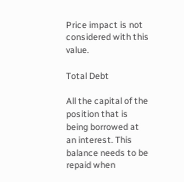Price impact is not considered with this value.

Total Debt

All the capital of the position that is being borrowed at an interest. This balance needs to be repaid when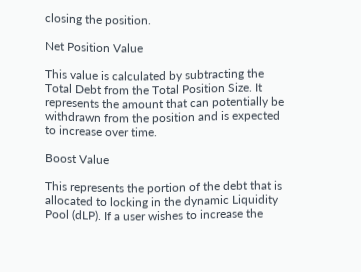closing the position.

Net Position Value

This value is calculated by subtracting the Total Debt from the Total Position Size. It represents the amount that can potentially be withdrawn from the position and is expected to increase over time.

Boost Value

This represents the portion of the debt that is allocated to locking in the dynamic Liquidity Pool (dLP). If a user wishes to increase the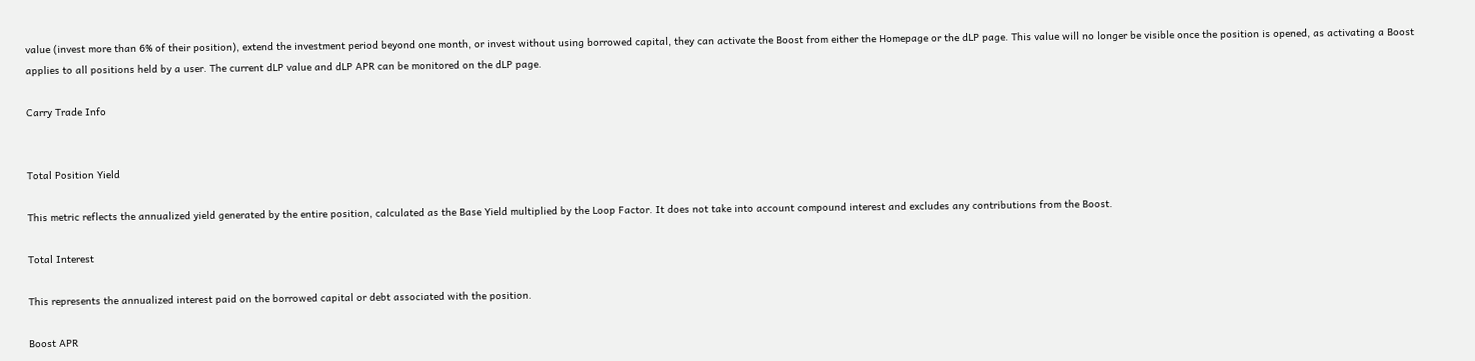value (invest more than 6% of their position), extend the investment period beyond one month, or invest without using borrowed capital, they can activate the Boost from either the Homepage or the dLP page. This value will no longer be visible once the position is opened, as activating a Boost applies to all positions held by a user. The current dLP value and dLP APR can be monitored on the dLP page.

Carry Trade Info


Total Position Yield

This metric reflects the annualized yield generated by the entire position, calculated as the Base Yield multiplied by the Loop Factor. It does not take into account compound interest and excludes any contributions from the Boost.

Total Interest

This represents the annualized interest paid on the borrowed capital or debt associated with the position.

Boost APR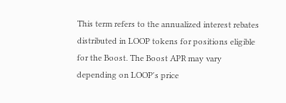This term refers to the annualized interest rebates distributed in LOOP tokens for positions eligible for the Boost. The Boost APR may vary depending on LOOP's price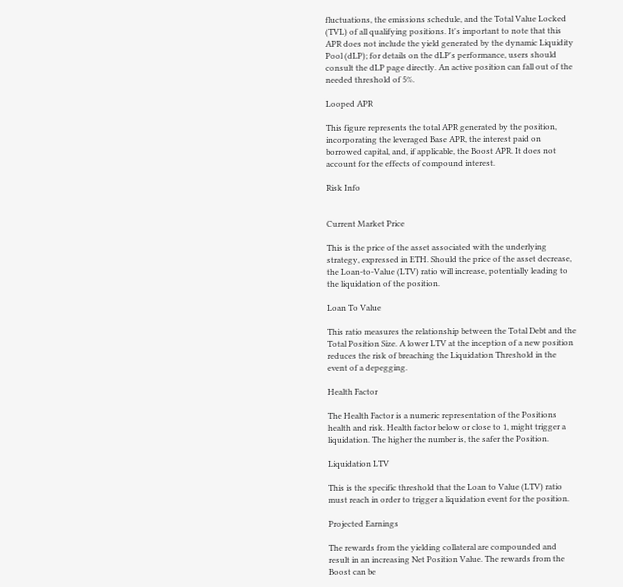fluctuations, the emissions schedule, and the Total Value Locked (TVL) of all qualifying positions. It's important to note that this APR does not include the yield generated by the dynamic Liquidity Pool (dLP); for details on the dLP's performance, users should consult the dLP page directly. An active position can fall out of the needed threshold of 5%.

Looped APR

This figure represents the total APR generated by the position, incorporating the leveraged Base APR, the interest paid on borrowed capital, and, if applicable, the Boost APR. It does not account for the effects of compound interest.

Risk Info


Current Market Price

This is the price of the asset associated with the underlying strategy, expressed in ETH. Should the price of the asset decrease, the Loan-to-Value (LTV) ratio will increase, potentially leading to the liquidation of the position.

Loan To Value

This ratio measures the relationship between the Total Debt and the Total Position Size. A lower LTV at the inception of a new position reduces the risk of breaching the Liquidation Threshold in the event of a depegging.

Health Factor

The Health Factor is a numeric representation of the Positions health and risk. Health factor below or close to 1, might trigger a liquidation. The higher the number is, the safer the Position.

Liquidation LTV

This is the specific threshold that the Loan to Value (LTV) ratio must reach in order to trigger a liquidation event for the position.

Projected Earnings

The rewards from the yielding collateral are compounded and result in an increasing Net Position Value. The rewards from the Boost can be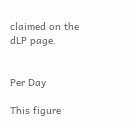claimed on the dLP page.


Per Day

This figure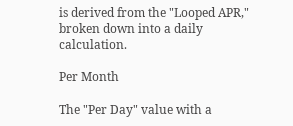is derived from the "Looped APR," broken down into a daily calculation.

Per Month

The "Per Day" value with a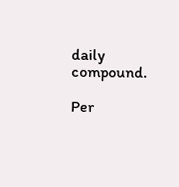daily compound.

Per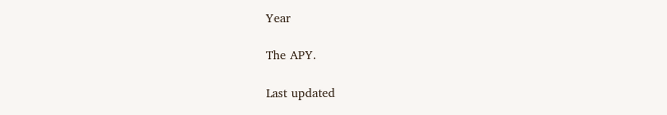Year

The APY.

Last updated